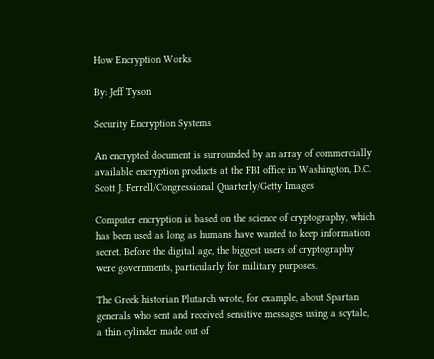How Encryption Works

By: Jeff Tyson

Security Encryption Systems

An encrypted document is surrounded by an array of commercially available encryption products at the FBI office in Washington, D.C.
Scott J. Ferrell/Congressional Quarterly/Getty Images

Computer encryption is based on the science of cryptography, which has been used as long as humans have wanted to keep information secret. Before the digital age, the biggest users of cryptography were governments, particularly for military purposes.

The Greek historian Plutarch wrote, for example, about Spartan generals who sent and received sensitive messages using a scytale, a thin cylinder made out of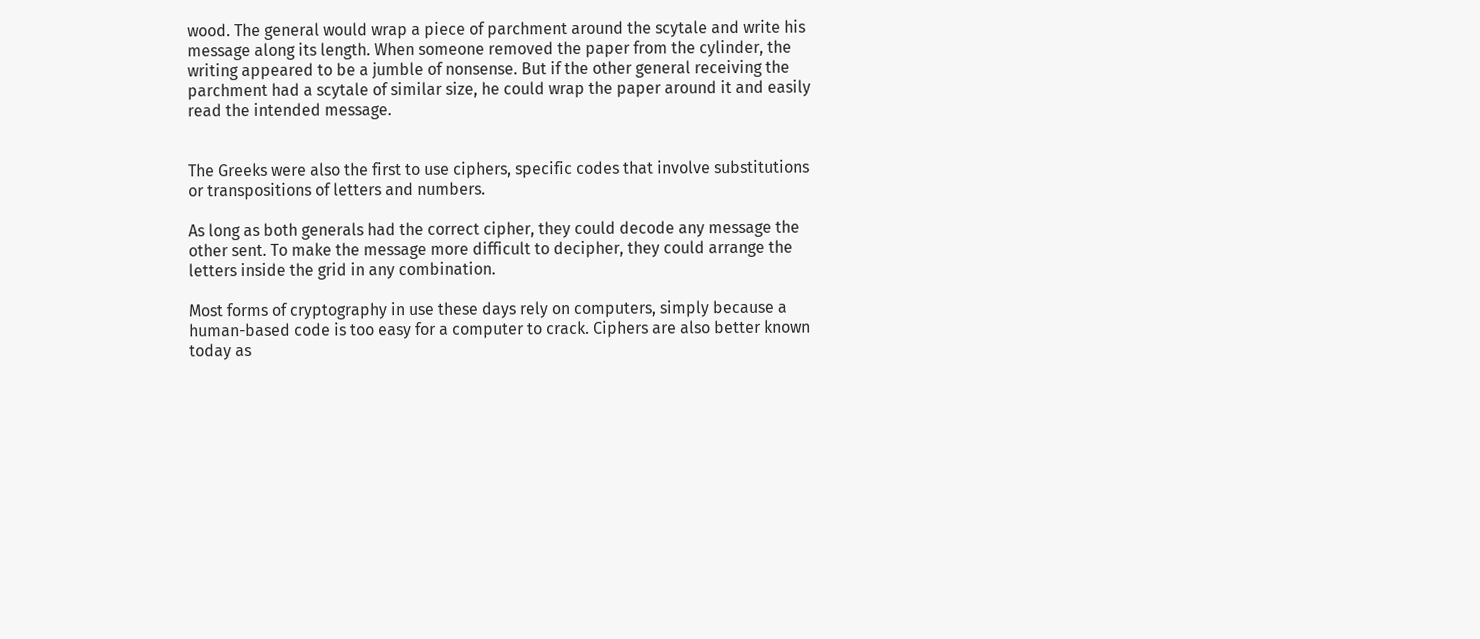wood. The general would wrap a piece of parchment around the scytale and write his message along its length. When someone removed the paper from the cylinder, the writing appeared to be a jumble of nonsense. But if the other general receiving the parchment had a scytale of similar size, he could wrap the paper around it and easily read the intended message.


The Greeks were also the first to use ciphers, specific codes that involve substitutions or transpositions of letters and numbers.

As long as both generals had the correct cipher, they could decode any message the other sent. To make the message more difficult to decipher, they could arrange the letters inside the grid in any combination.

Most forms of cryptography in use these days rely on computers, simply because a human-based code is too easy for a computer to crack. Ciphers are also better known today as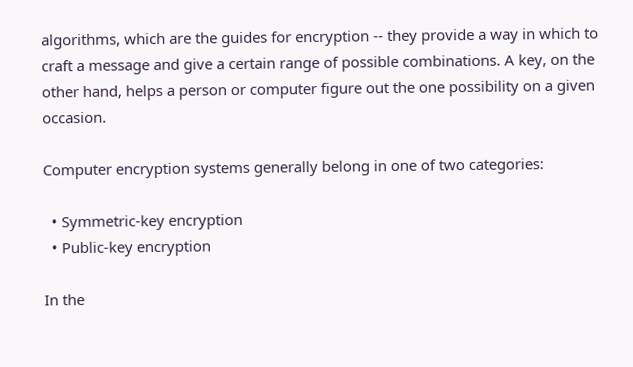algorithms, which are the guides for encryption -- they provide a way in which to craft a message and give a certain range of possible combinations. A key, on the other hand, helps a person or computer figure out the one possibility on a given occasion.

Computer encryption systems generally belong in one of two categories:

  • Symmetric-key encryption
  • Public-key encryption

In the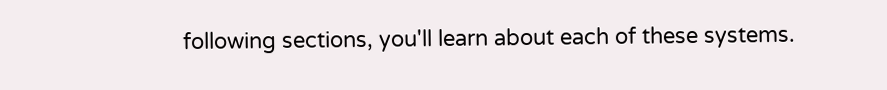following sections, you'll learn about each of these systems.